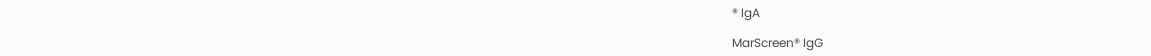® IgA

MarScreen® IgG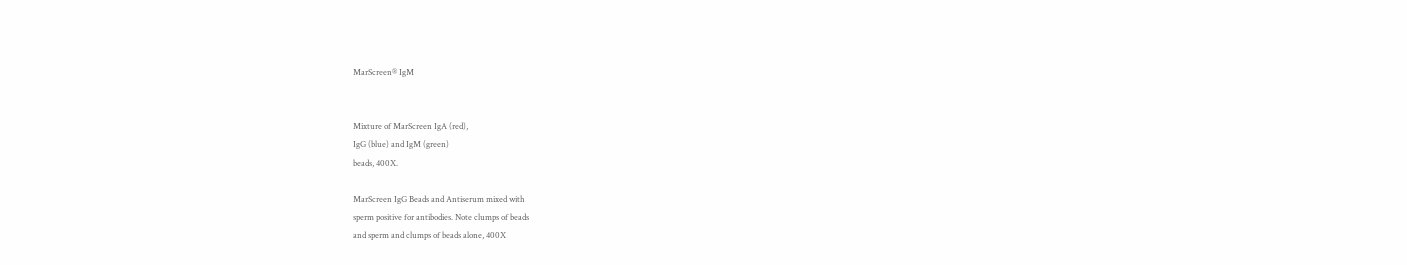MarScreen® IgM


Mixture of MarScreen IgA (red),
IgG (blue) and IgM (green)
beads, 400X.

MarScreen IgG Beads and Antiserum mixed with
sperm positive for antibodies. Note clumps of beads
and sperm and clumps of beads alone, 400X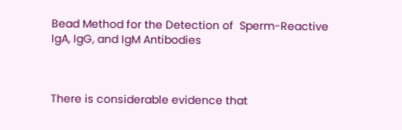Bead Method for the Detection of  Sperm-Reactive IgA, IgG, and IgM Antibodies



There is considerable evidence that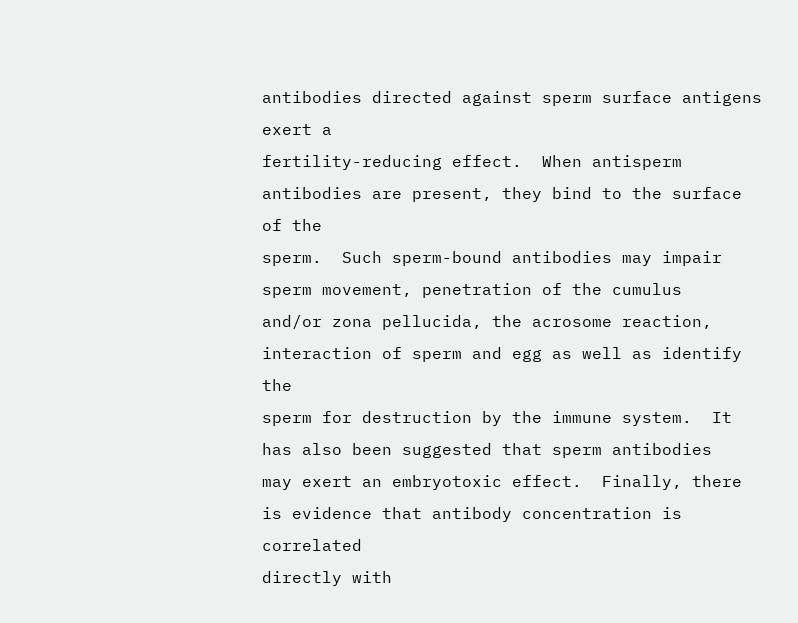antibodies directed against sperm surface antigens exert a
fertility-reducing effect.  When antisperm antibodies are present, they bind to the surface of the
sperm.  Such sperm-bound antibodies may impair sperm movement, penetration of the cumulus
and/or zona pellucida, the acrosome reaction, interaction of sperm and egg as well as identify the
sperm for destruction by the immune system.  It has also been suggested that sperm antibodies
may exert an embryotoxic effect.  Finally, there is evidence that antibody concentration is correlated
directly with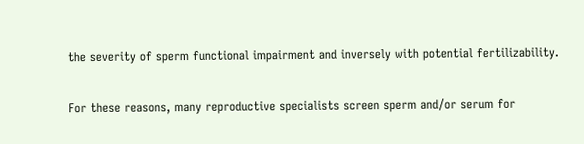the severity of sperm functional impairment and inversely with potential fertilizability.

For these reasons, many reproductive specialists screen sperm and/or serum for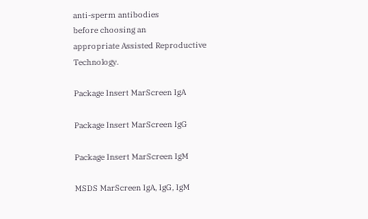anti-sperm antibodies
before choosing an
appropriate Assisted Reproductive Technology.

Package Insert MarScreen IgA

Package Insert MarScreen IgG

Package Insert MarScreen IgM

MSDS MarScreen IgA, IgG, IgM